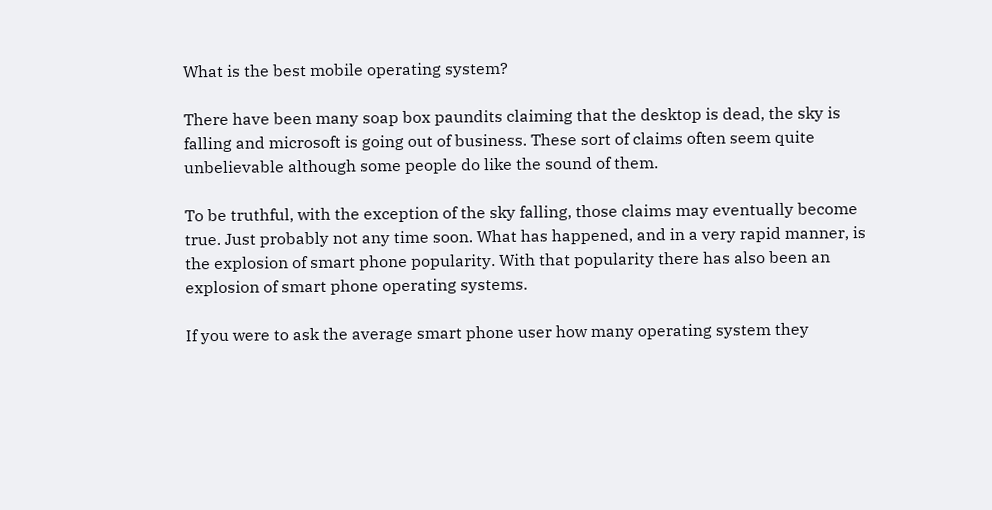What is the best mobile operating system?

There have been many soap box paundits claiming that the desktop is dead, the sky is falling and microsoft is going out of business. These sort of claims often seem quite unbelievable although some people do like the sound of them.

To be truthful, with the exception of the sky falling, those claims may eventually become true. Just probably not any time soon. What has happened, and in a very rapid manner, is the explosion of smart phone popularity. With that popularity there has also been an explosion of smart phone operating systems.

If you were to ask the average smart phone user how many operating system they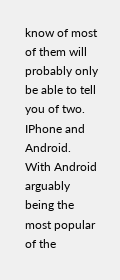know of most of them will probably only be able to tell you of two. IPhone and Android. With Android arguably being the most popular of the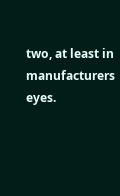two, at least in manufacturers eyes.